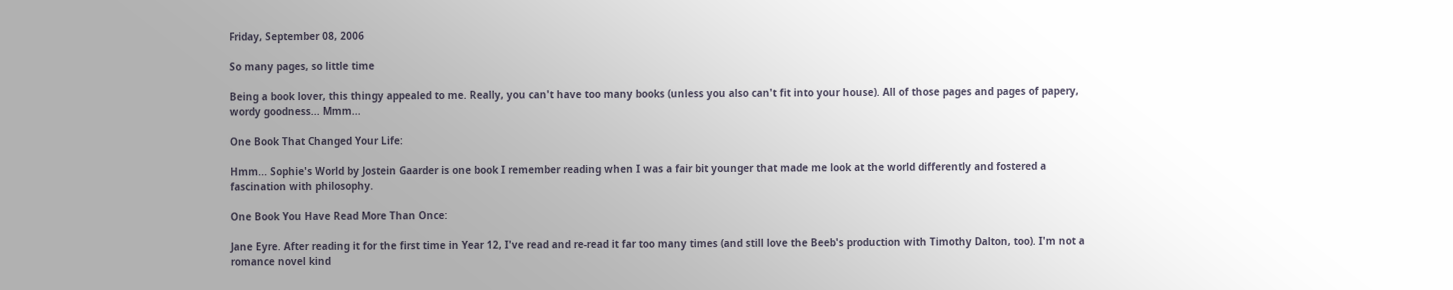Friday, September 08, 2006

So many pages, so little time

Being a book lover, this thingy appealed to me. Really, you can't have too many books (unless you also can't fit into your house). All of those pages and pages of papery, wordy goodness... Mmm...

One Book That Changed Your Life:

Hmm... Sophie's World by Jostein Gaarder is one book I remember reading when I was a fair bit younger that made me look at the world differently and fostered a fascination with philosophy.

One Book You Have Read More Than Once:

Jane Eyre. After reading it for the first time in Year 12, I've read and re-read it far too many times (and still love the Beeb's production with Timothy Dalton, too). I'm not a romance novel kind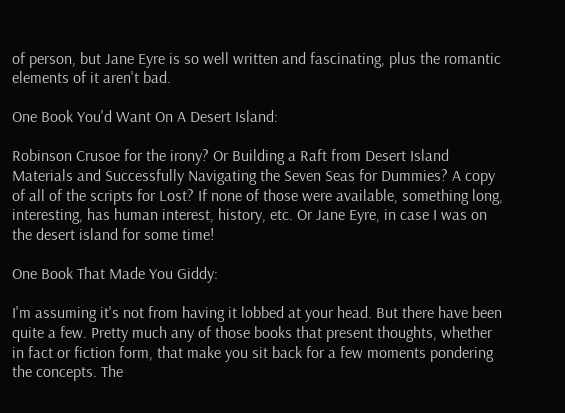of person, but Jane Eyre is so well written and fascinating, plus the romantic elements of it aren't bad.

One Book You'd Want On A Desert Island:

Robinson Crusoe for the irony? Or Building a Raft from Desert Island Materials and Successfully Navigating the Seven Seas for Dummies? A copy of all of the scripts for Lost? If none of those were available, something long, interesting, has human interest, history, etc. Or Jane Eyre, in case I was on the desert island for some time!

One Book That Made You Giddy:

I'm assuming it's not from having it lobbed at your head. But there have been quite a few. Pretty much any of those books that present thoughts, whether in fact or fiction form, that make you sit back for a few moments pondering the concepts. The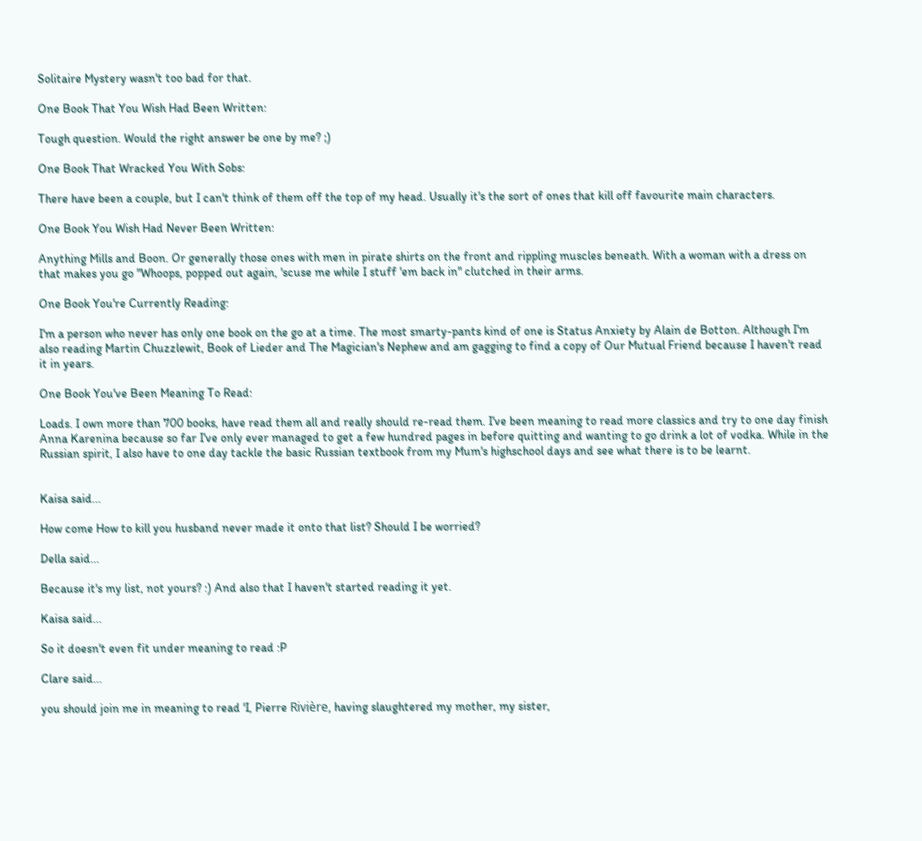Solitaire Mystery wasn't too bad for that.

One Book That You Wish Had Been Written:

Tough question. Would the right answer be one by me? ;)

One Book That Wracked You With Sobs:

There have been a couple, but I can't think of them off the top of my head. Usually it's the sort of ones that kill off favourite main characters.

One Book You Wish Had Never Been Written:

Anything Mills and Boon. Or generally those ones with men in pirate shirts on the front and rippling muscles beneath. With a woman with a dress on that makes you go "Whoops, popped out again, 'scuse me while I stuff 'em back in" clutched in their arms.

One Book You're Currently Reading:

I'm a person who never has only one book on the go at a time. The most smarty-pants kind of one is Status Anxiety by Alain de Botton. Although I'm also reading Martin Chuzzlewit, Book of Lieder and The Magician's Nephew and am gagging to find a copy of Our Mutual Friend because I haven't read it in years.

One Book You've Been Meaning To Read:

Loads. I own more than 700 books, have read them all and really should re-read them. I've been meaning to read more classics and try to one day finish Anna Karenina because so far I've only ever managed to get a few hundred pages in before quitting and wanting to go drink a lot of vodka. While in the Russian spirit, I also have to one day tackle the basic Russian textbook from my Mum's highschool days and see what there is to be learnt.


Kaisa said...

How come How to kill you husband never made it onto that list? Should I be worried?

Della said...

Because it's my list, not yours? :) And also that I haven't started reading it yet.

Kaisa said...

So it doesn't even fit under meaning to read :P

Clare said...

you should join me in meaning to read 'I, Pierre Rivière, having slaughtered my mother, my sister,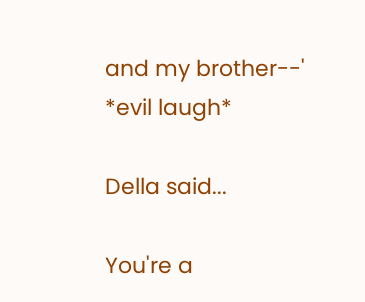and my brother--'
*evil laugh*

Della said...

You're a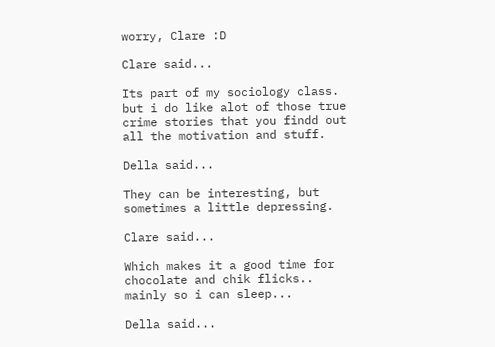worry, Clare :D

Clare said...

Its part of my sociology class.
but i do like alot of those true crime stories that you findd out all the motivation and stuff.

Della said...

They can be interesting, but sometimes a little depressing.

Clare said...

Which makes it a good time for chocolate and chik flicks.. mainly so i can sleep...

Della said...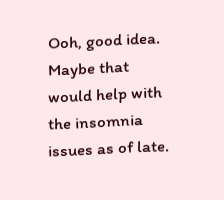Ooh, good idea. Maybe that would help with the insomnia issues as of late.